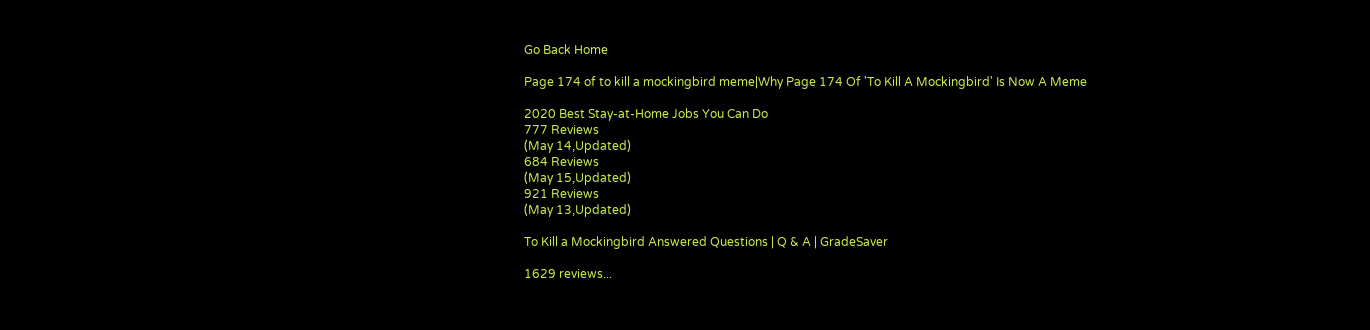Go Back Home

Page 174 of to kill a mockingbird meme|Why Page 174 Of 'To Kill A Mockingbird' Is Now A Meme

2020 Best Stay-at-Home Jobs You Can Do
777 Reviews
(May 14,Updated)
684 Reviews
(May 15,Updated)
921 Reviews
(May 13,Updated)

To Kill a Mockingbird Answered Questions | Q & A | GradeSaver

1629 reviews...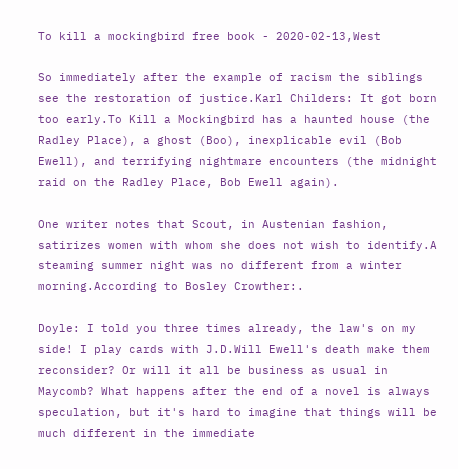To kill a mockingbird free book - 2020-02-13,West

So immediately after the example of racism the siblings see the restoration of justice.Karl Childers: It got born too early.To Kill a Mockingbird has a haunted house (the Radley Place), a ghost (Boo), inexplicable evil (Bob Ewell), and terrifying nightmare encounters (the midnight raid on the Radley Place, Bob Ewell again).

One writer notes that Scout, in Austenian fashion, satirizes women with whom she does not wish to identify.A steaming summer night was no different from a winter morning.According to Bosley Crowther:.

Doyle: I told you three times already, the law's on my side! I play cards with J.D.Will Ewell's death make them reconsider? Or will it all be business as usual in Maycomb? What happens after the end of a novel is always speculation, but it's hard to imagine that things will be much different in the immediate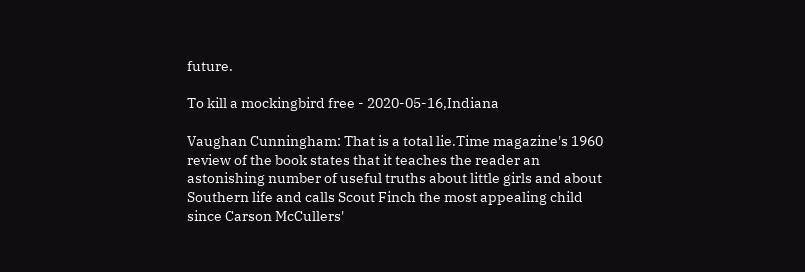future.

To kill a mockingbird free - 2020-05-16,Indiana

Vaughan Cunningham: That is a total lie.Time magazine's 1960 review of the book states that it teaches the reader an astonishing number of useful truths about little girls and about Southern life and calls Scout Finch the most appealing child since Carson McCullers'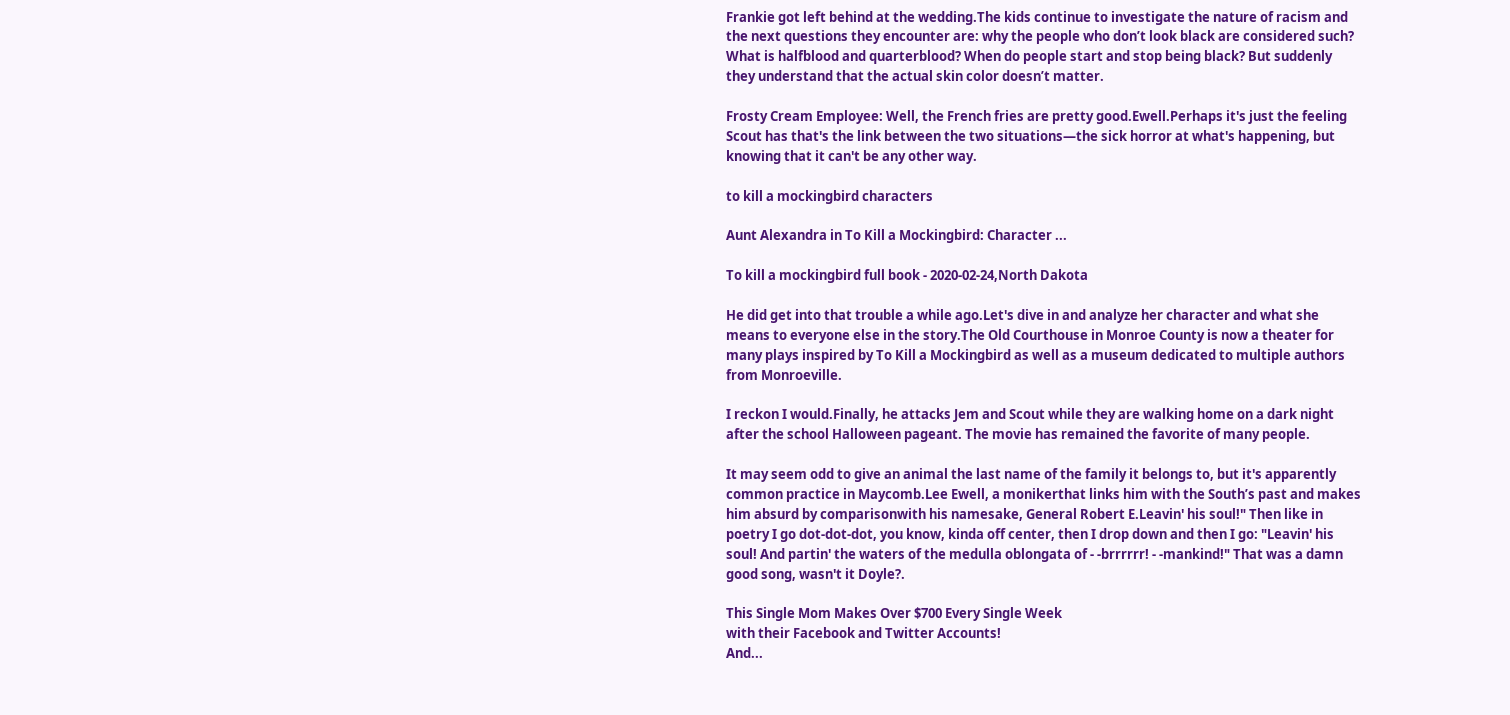Frankie got left behind at the wedding.The kids continue to investigate the nature of racism and the next questions they encounter are: why the people who don’t look black are considered such? What is halfblood and quarterblood? When do people start and stop being black? But suddenly they understand that the actual skin color doesn’t matter.

Frosty Cream Employee: Well, the French fries are pretty good.Ewell.Perhaps it's just the feeling Scout has that's the link between the two situations—the sick horror at what's happening, but knowing that it can't be any other way.

to kill a mockingbird characters

Aunt Alexandra in To Kill a Mockingbird: Character ...

To kill a mockingbird full book - 2020-02-24,North Dakota

He did get into that trouble a while ago.Let's dive in and analyze her character and what she means to everyone else in the story.The Old Courthouse in Monroe County is now a theater for many plays inspired by To Kill a Mockingbird as well as a museum dedicated to multiple authors from Monroeville.

I reckon I would.Finally, he attacks Jem and Scout while they are walking home on a dark night after the school Halloween pageant. The movie has remained the favorite of many people.

It may seem odd to give an animal the last name of the family it belongs to, but it's apparently common practice in Maycomb.Lee Ewell, a monikerthat links him with the South’s past and makes him absurd by comparisonwith his namesake, General Robert E.Leavin' his soul!" Then like in poetry I go dot-dot-dot, you know, kinda off center, then I drop down and then I go: "Leavin' his soul! And partin' the waters of the medulla oblongata of - -brrrrrr! - -mankind!" That was a damn good song, wasn't it Doyle?.

This Single Mom Makes Over $700 Every Single Week
with their Facebook and Twitter Accounts!
And...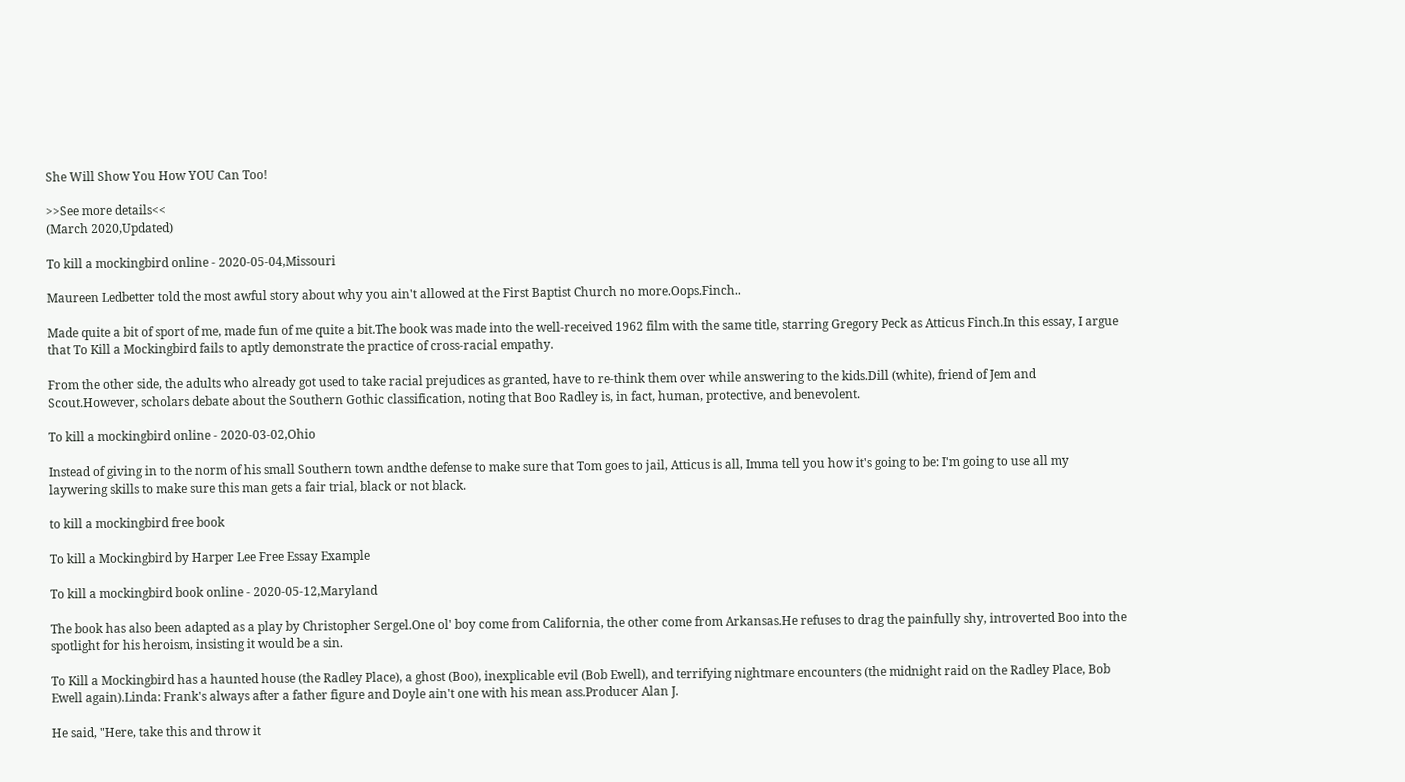She Will Show You How YOU Can Too!

>>See more details<<
(March 2020,Updated)

To kill a mockingbird online - 2020-05-04,Missouri

Maureen Ledbetter told the most awful story about why you ain't allowed at the First Baptist Church no more.Oops.Finch..

Made quite a bit of sport of me, made fun of me quite a bit.The book was made into the well-received 1962 film with the same title, starring Gregory Peck as Atticus Finch.In this essay, I argue that To Kill a Mockingbird fails to aptly demonstrate the practice of cross-racial empathy.

From the other side, the adults who already got used to take racial prejudices as granted, have to re-think them over while answering to the kids.Dill (white), friend of Jem and Scout.However, scholars debate about the Southern Gothic classification, noting that Boo Radley is, in fact, human, protective, and benevolent.

To kill a mockingbird online - 2020-03-02,Ohio

Instead of giving in to the norm of his small Southern town andthe defense to make sure that Tom goes to jail, Atticus is all, Imma tell you how it's going to be: I'm going to use all my laywering skills to make sure this man gets a fair trial, black or not black.

to kill a mockingbird free book

To kill a Mockingbird by Harper Lee Free Essay Example

To kill a mockingbird book online - 2020-05-12,Maryland

The book has also been adapted as a play by Christopher Sergel.One ol' boy come from California, the other come from Arkansas.He refuses to drag the painfully shy, introverted Boo into the spotlight for his heroism, insisting it would be a sin.

To Kill a Mockingbird has a haunted house (the Radley Place), a ghost (Boo), inexplicable evil (Bob Ewell), and terrifying nightmare encounters (the midnight raid on the Radley Place, Bob Ewell again).Linda: Frank's always after a father figure and Doyle ain't one with his mean ass.Producer Alan J.

He said, "Here, take this and throw it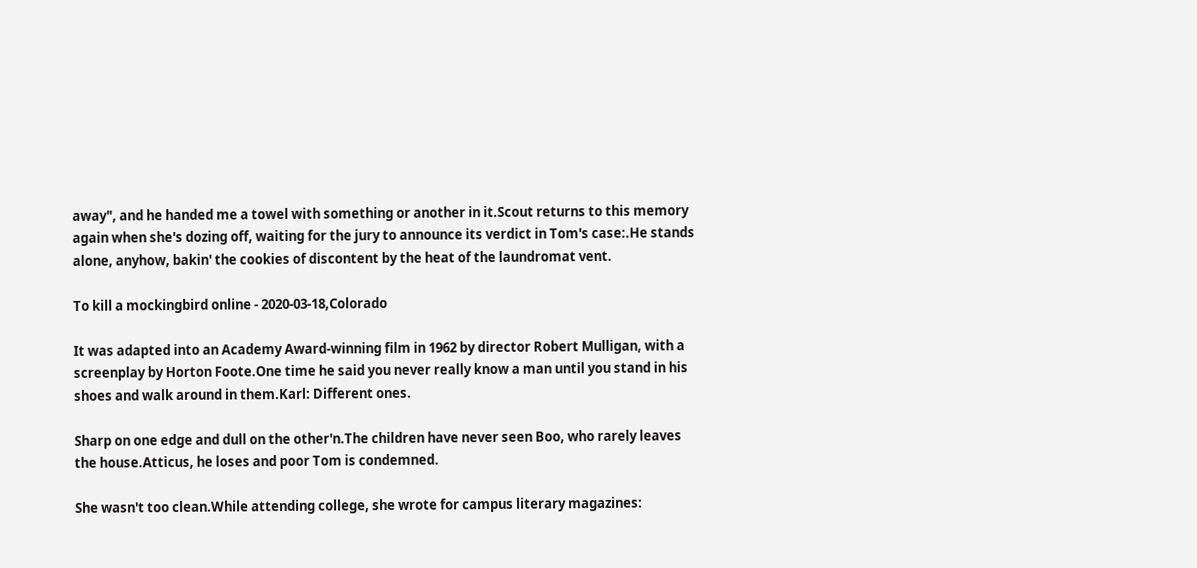away", and he handed me a towel with something or another in it.Scout returns to this memory again when she's dozing off, waiting for the jury to announce its verdict in Tom's case:.He stands alone, anyhow, bakin' the cookies of discontent by the heat of the laundromat vent.

To kill a mockingbird online - 2020-03-18,Colorado

It was adapted into an Academy Award-winning film in 1962 by director Robert Mulligan, with a screenplay by Horton Foote.One time he said you never really know a man until you stand in his shoes and walk around in them.Karl: Different ones.

Sharp on one edge and dull on the other'n.The children have never seen Boo, who rarely leaves the house.Atticus, he loses and poor Tom is condemned.

She wasn't too clean.While attending college, she wrote for campus literary magazines: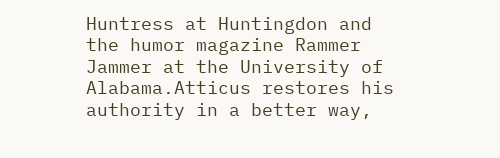Huntress at Huntingdon and the humor magazine Rammer Jammer at the University of Alabama.Atticus restores his authority in a better way,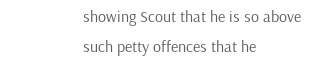showing Scout that he is so above such petty offences that he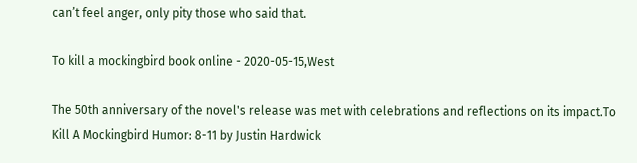can’t feel anger, only pity those who said that.

To kill a mockingbird book online - 2020-05-15,West

The 50th anniversary of the novel's release was met with celebrations and reflections on its impact.To Kill A Mockingbird Humor: 8-11 by Justin Hardwick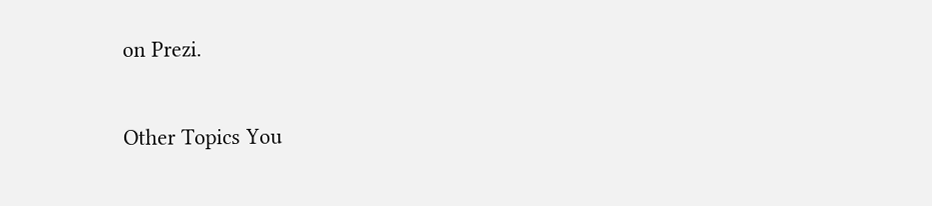on Prezi.

Other Topics You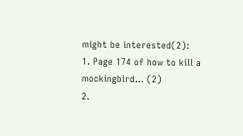might be interested(2):
1. Page 174 of how to kill a mockingbird... (2)
2.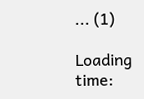... (1)

Loading time: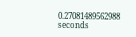0.27081489562988 seconds